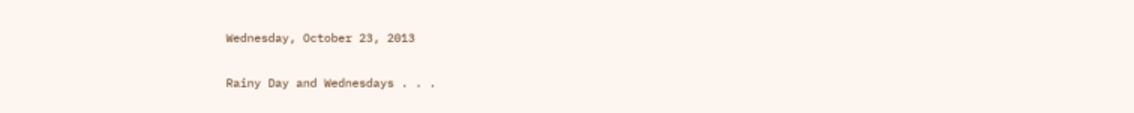Wednesday, October 23, 2013

Rainy Day and Wednesdays . . .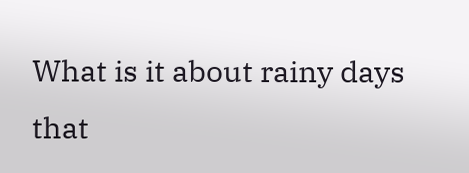What is it about rainy days that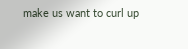make us want to curl up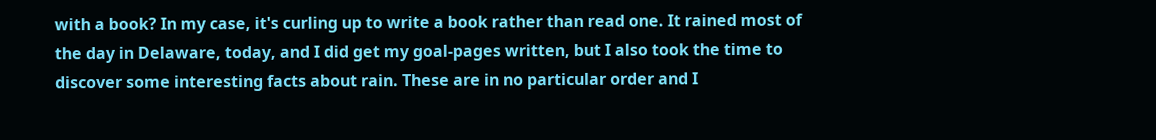with a book? In my case, it's curling up to write a book rather than read one. It rained most of the day in Delaware, today, and I did get my goal-pages written, but I also took the time to discover some interesting facts about rain. These are in no particular order and I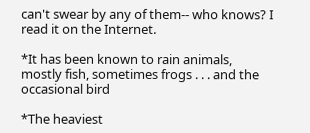can't swear by any of them-- who knows? I read it on the Internet.

*It has been known to rain animals, mostly fish, sometimes frogs . . . and the occasional bird

*The heaviest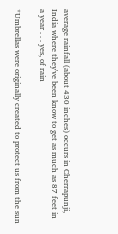average rainfall (about 430 inches) occurs in Cherrapunji, India where they've been know to get as much as 87 feet in a year . . . yes, of rain

*Umbrellas were originally created to protect us from the sun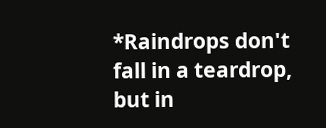*Raindrops don't fall in a teardrop, but in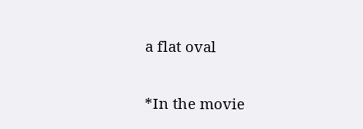a flat oval

*In the movie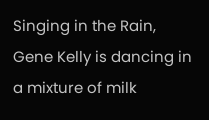Singing in the Rain, Gene Kelly is dancing in a mixture of milk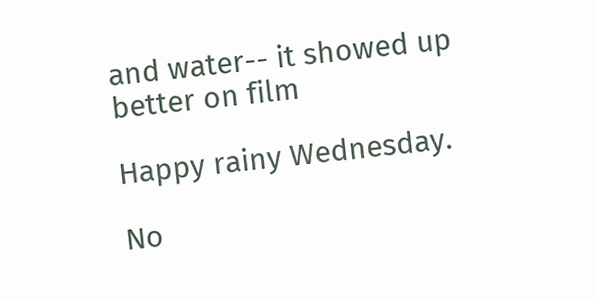and water-- it showed up better on film

Happy rainy Wednesday.

No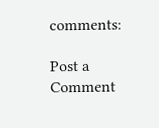comments:

Post a Comment